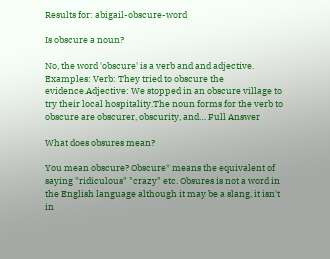Results for: abigail-obscure-word

Is obscure a noun?

No, the word 'obscure' is a verb and and adjective. Examples: Verb: They tried to obscure the evidence.Adjective: We stopped in an obscure village to try their local hospitality.The noun forms for the verb to obscure are obscurer, obscurity, and… Full Answer

What does obsures mean?

You mean obscure? Obscure* means the equivalent of saying "ridiculous" "crazy" etc. Obsures is not a word in the English language although it may be a slang, it isn't in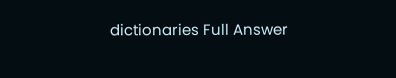dictionaries Full Answer